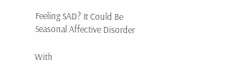Feeling SAD? It Could Be Seasonal Affective Disorder

With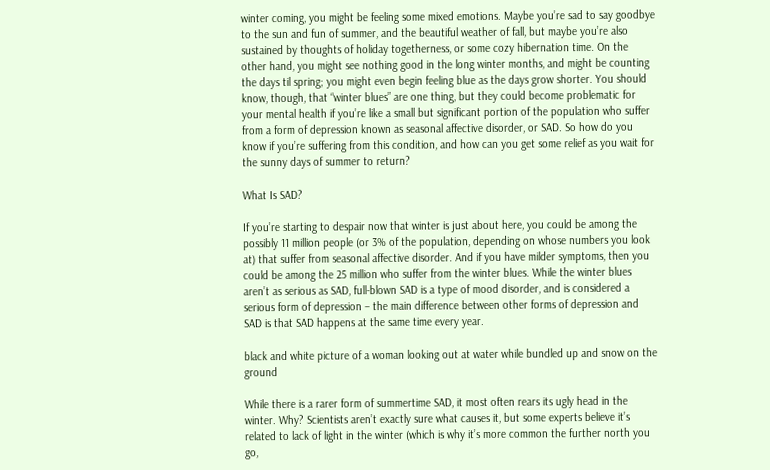winter coming, you might be feeling some mixed emotions. Maybe you’re sad to say goodbye to the sun and fun of summer, and the beautiful weather of fall, but maybe you’re also sustained by thoughts of holiday togetherness, or some cozy hibernation time. On the other hand, you might see nothing good in the long winter months, and might be counting the days til spring; you might even begin feeling blue as the days grow shorter. You should know, though, that “winter blues” are one thing, but they could become problematic for your mental health if you’re like a small but significant portion of the population who suffer from a form of depression known as seasonal affective disorder, or SAD. So how do you know if you’re suffering from this condition, and how can you get some relief as you wait for the sunny days of summer to return?

What Is SAD?

If you’re starting to despair now that winter is just about here, you could be among the possibly 11 million people (or 3% of the population, depending on whose numbers you look at) that suffer from seasonal affective disorder. And if you have milder symptoms, then you could be among the 25 million who suffer from the winter blues. While the winter blues aren’t as serious as SAD, full-blown SAD is a type of mood disorder, and is considered a serious form of depression – the main difference between other forms of depression and SAD is that SAD happens at the same time every year.

black and white picture of a woman looking out at water while bundled up and snow on the ground

While there is a rarer form of summertime SAD, it most often rears its ugly head in the winter. Why? Scientists aren’t exactly sure what causes it, but some experts believe it’s related to lack of light in the winter (which is why it’s more common the further north you go,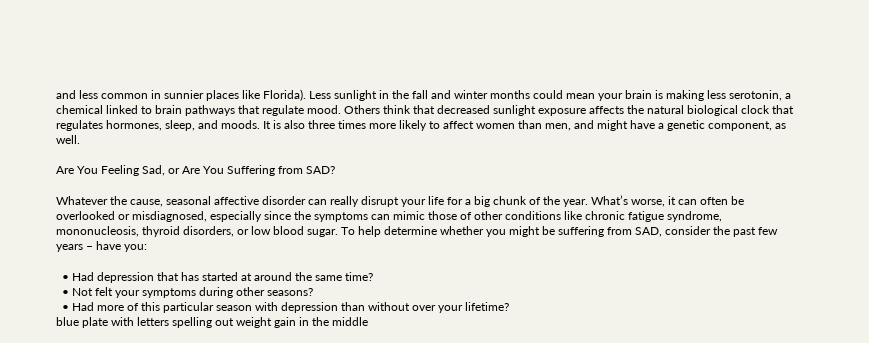and less common in sunnier places like Florida). Less sunlight in the fall and winter months could mean your brain is making less serotonin, a chemical linked to brain pathways that regulate mood. Others think that decreased sunlight exposure affects the natural biological clock that regulates hormones, sleep, and moods. It is also three times more likely to affect women than men, and might have a genetic component, as well.

Are You Feeling Sad, or Are You Suffering from SAD?

Whatever the cause, seasonal affective disorder can really disrupt your life for a big chunk of the year. What’s worse, it can often be overlooked or misdiagnosed, especially since the symptoms can mimic those of other conditions like chronic fatigue syndrome, mononucleosis, thyroid disorders, or low blood sugar. To help determine whether you might be suffering from SAD, consider the past few years – have you:

  • Had depression that has started at around the same time?
  • Not felt your symptoms during other seasons?
  • Had more of this particular season with depression than without over your lifetime?
blue plate with letters spelling out weight gain in the middle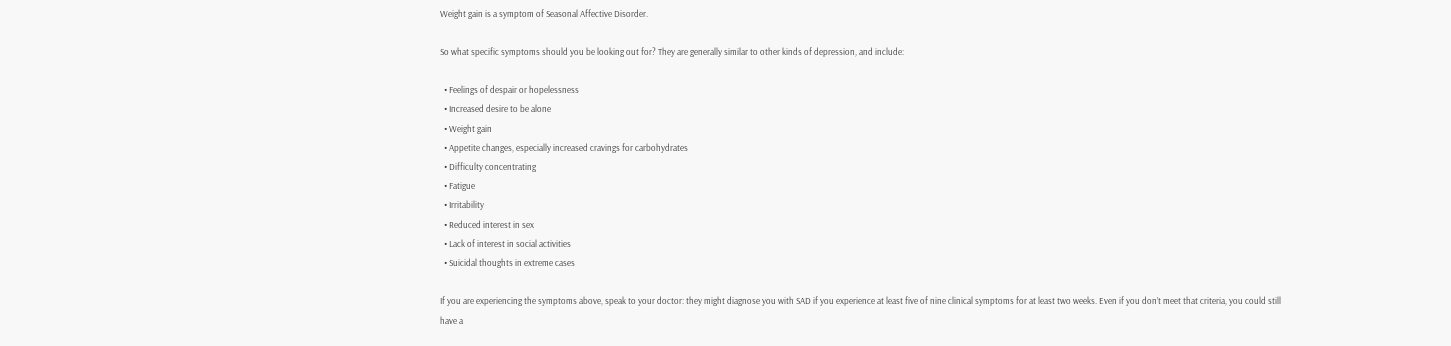Weight gain is a symptom of Seasonal Affective Disorder.

So what specific symptoms should you be looking out for? They are generally similar to other kinds of depression, and include:

  • Feelings of despair or hopelessness
  • Increased desire to be alone
  • Weight gain
  • Appetite changes, especially increased cravings for carbohydrates
  • Difficulty concentrating
  • Fatigue
  • Irritability
  • Reduced interest in sex
  • Lack of interest in social activities
  • Suicidal thoughts in extreme cases

If you are experiencing the symptoms above, speak to your doctor: they might diagnose you with SAD if you experience at least five of nine clinical symptoms for at least two weeks. Even if you don’t meet that criteria, you could still have a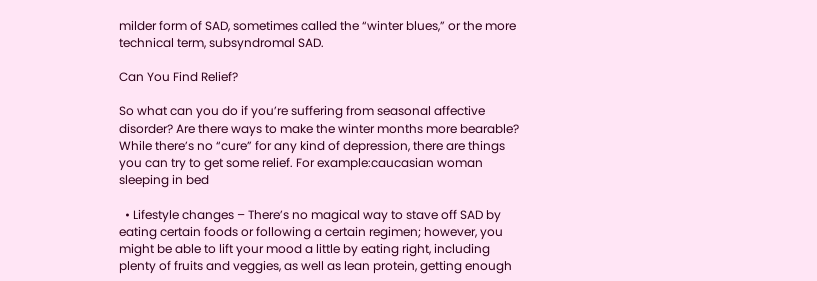milder form of SAD, sometimes called the “winter blues,” or the more technical term, subsyndromal SAD.

Can You Find Relief?

So what can you do if you’re suffering from seasonal affective disorder? Are there ways to make the winter months more bearable? While there’s no “cure” for any kind of depression, there are things you can try to get some relief. For example:caucasian woman sleeping in bed

  • Lifestyle changes – There’s no magical way to stave off SAD by eating certain foods or following a certain regimen; however, you might be able to lift your mood a little by eating right, including plenty of fruits and veggies, as well as lean protein, getting enough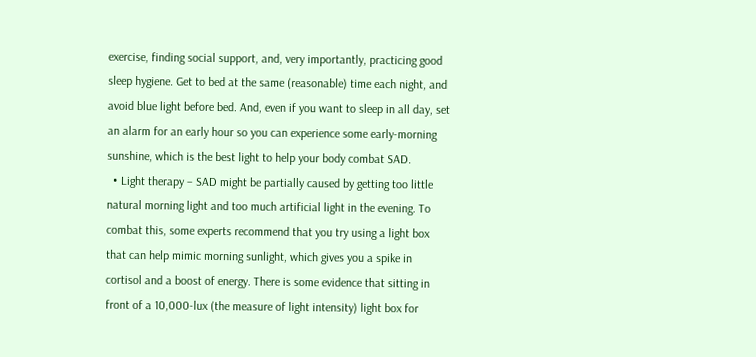exercise, finding social support, and, very importantly, practicing good sleep hygiene. Get to bed at the same (reasonable) time each night, and avoid blue light before bed. And, even if you want to sleep in all day, set an alarm for an early hour so you can experience some early-morning sunshine, which is the best light to help your body combat SAD.
  • Light therapy – SAD might be partially caused by getting too little natural morning light and too much artificial light in the evening. To combat this, some experts recommend that you try using a light box that can help mimic morning sunlight, which gives you a spike in cortisol and a boost of energy. There is some evidence that sitting in front of a 10,000-lux (the measure of light intensity) light box for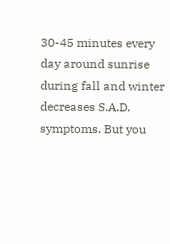30-45 minutes every day around sunrise during fall and winter decreases S.A.D. symptoms. But you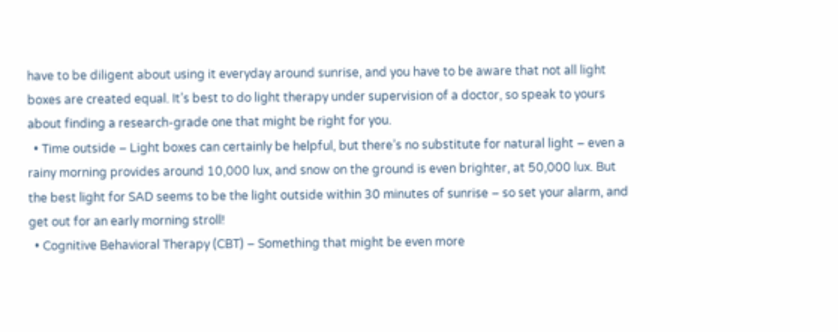have to be diligent about using it everyday around sunrise, and you have to be aware that not all light boxes are created equal. It’s best to do light therapy under supervision of a doctor, so speak to yours about finding a research-grade one that might be right for you.
  • Time outside – Light boxes can certainly be helpful, but there’s no substitute for natural light – even a rainy morning provides around 10,000 lux, and snow on the ground is even brighter, at 50,000 lux. But the best light for SAD seems to be the light outside within 30 minutes of sunrise – so set your alarm, and get out for an early morning stroll!
  • Cognitive Behavioral Therapy (CBT) – Something that might be even more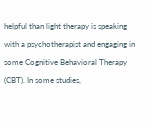helpful than light therapy is speaking with a psychotherapist and engaging in some Cognitive Behavioral Therapy (CBT). In some studies,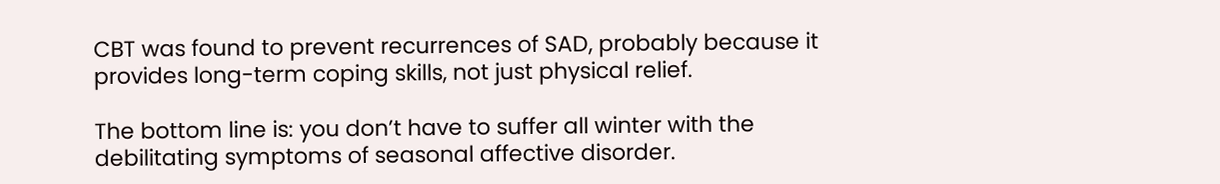CBT was found to prevent recurrences of SAD, probably because it provides long-term coping skills, not just physical relief.

The bottom line is: you don’t have to suffer all winter with the debilitating symptoms of seasonal affective disorder.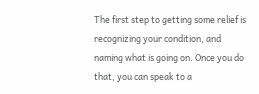The first step to getting some relief is recognizing your condition, and naming what is going on. Once you do that, you can speak to a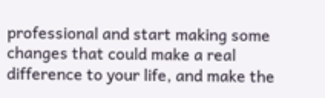professional and start making some changes that could make a real difference to your life, and make the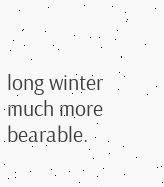long winter much more bearable.